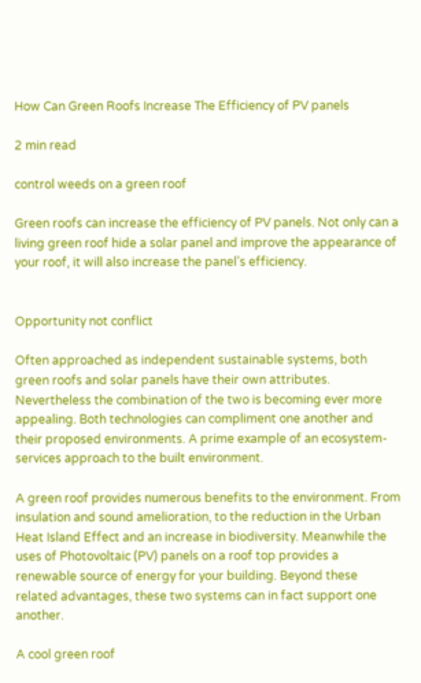How Can Green Roofs Increase The Efficiency of PV panels

2 min read

control weeds on a green roof

Green roofs can increase the efficiency of PV panels. Not only can a living green roof hide a solar panel and improve the appearance of your roof, it will also increase the panel’s efficiency.


Opportunity not conflict

Often approached as independent sustainable systems, both green roofs and solar panels have their own attributes. Nevertheless the combination of the two is becoming ever more appealing. Both technologies can compliment one another and their proposed environments. A prime example of an ecosystem-services approach to the built environment.

A green roof provides numerous benefits to the environment. From insulation and sound amelioration, to the reduction in the Urban Heat Island Effect and an increase in biodiversity. Meanwhile the uses of Photovoltaic (PV) panels on a roof top provides a renewable source of energy for your building. Beyond these related advantages, these two systems can in fact support one another.

A cool green roof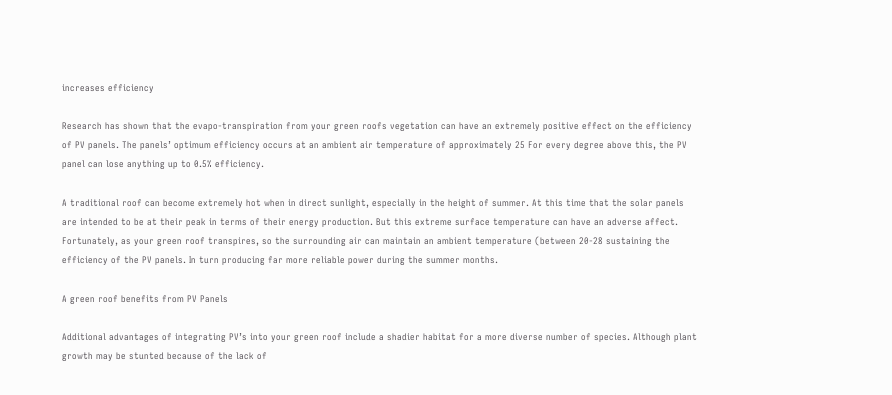increases efficiency

Research has shown that the evapo-transpiration from your green roofs vegetation can have an extremely positive effect on the efficiency of PV panels. The panels’ optimum efficiency occurs at an ambient air temperature of approximately 25 For every degree above this, the PV panel can lose anything up to 0.5% efficiency.

A traditional roof can become extremely hot when in direct sunlight, especially in the height of summer. At this time that the solar panels are intended to be at their peak in terms of their energy production. But this extreme surface temperature can have an adverse affect. Fortunately, as your green roof transpires, so the surrounding air can maintain an ambient temperature (between 20-28 sustaining the efficiency of the PV panels. In turn producing far more reliable power during the summer months.

A green roof benefits from PV Panels

Additional advantages of integrating PV’s into your green roof include a shadier habitat for a more diverse number of species. Although plant growth may be stunted because of the lack of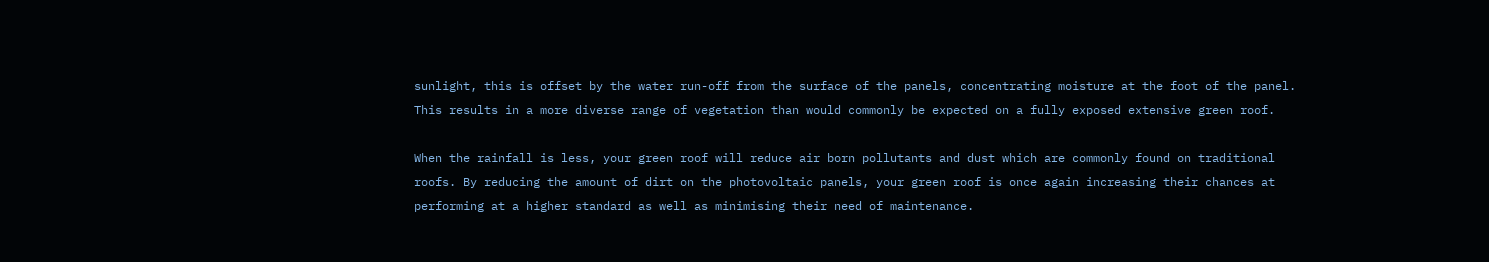sunlight, this is offset by the water run-off from the surface of the panels, concentrating moisture at the foot of the panel. This results in a more diverse range of vegetation than would commonly be expected on a fully exposed extensive green roof.

When the rainfall is less, your green roof will reduce air born pollutants and dust which are commonly found on traditional roofs. By reducing the amount of dirt on the photovoltaic panels, your green roof is once again increasing their chances at performing at a higher standard as well as minimising their need of maintenance.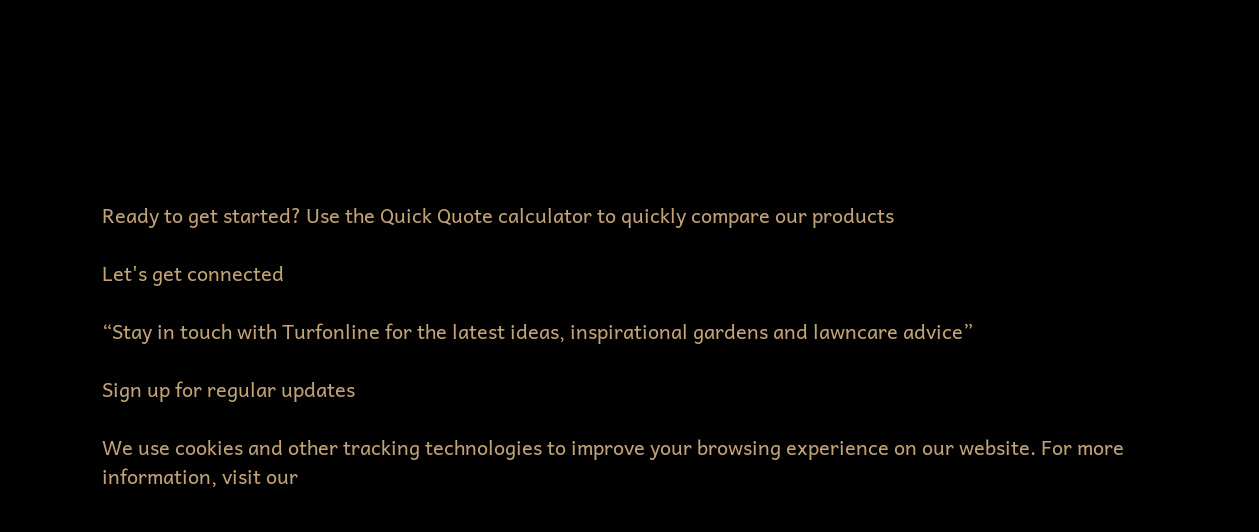Ready to get started? Use the Quick Quote calculator to quickly compare our products

Let's get connected

“Stay in touch with Turfonline for the latest ideas, inspirational gardens and lawncare advice”

Sign up for regular updates

We use cookies and other tracking technologies to improve your browsing experience on our website. For more information, visit our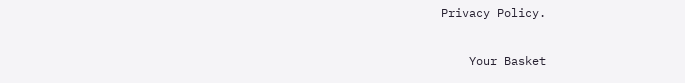Privacy Policy.

    Your Basket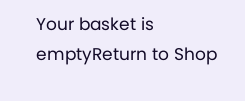Your basket is emptyReturn to Shop